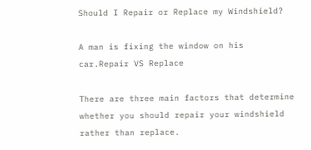Should I Repair or Replace my Windshield?

A man is fixing the window on his car.Repair VS Replace

There are three main factors that determine whether you should repair your windshield rather than replace.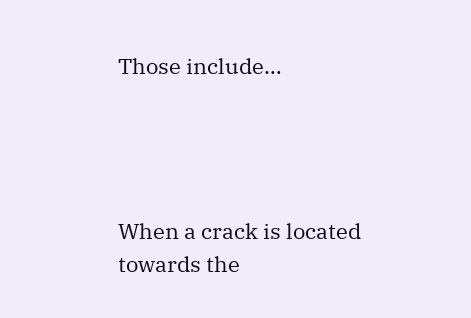Those include…




When a crack is located towards the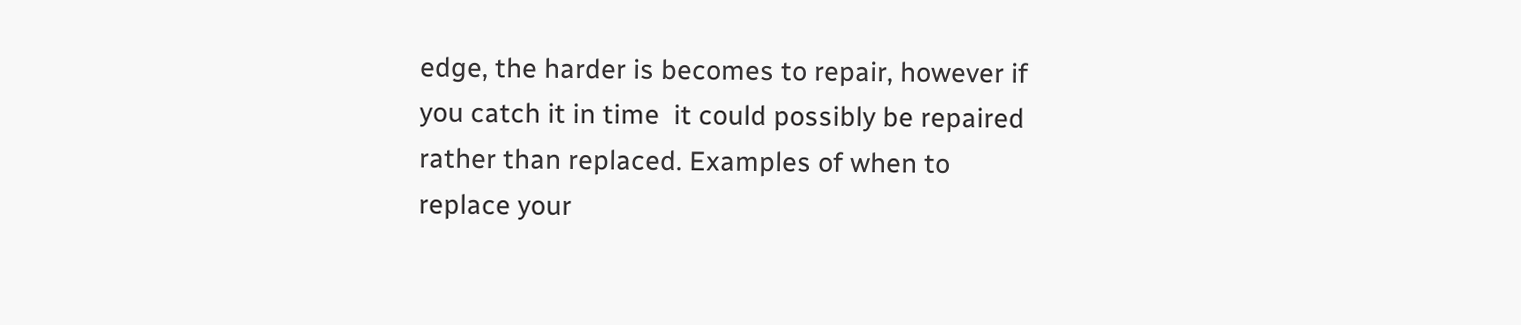edge, the harder is becomes to repair, however if you catch it in time  it could possibly be repaired rather than replaced. Examples of when to replace your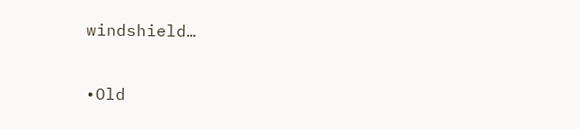windshield…

•Old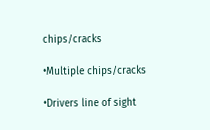chips/cracks

•Multiple chips/cracks

•Drivers line of sight